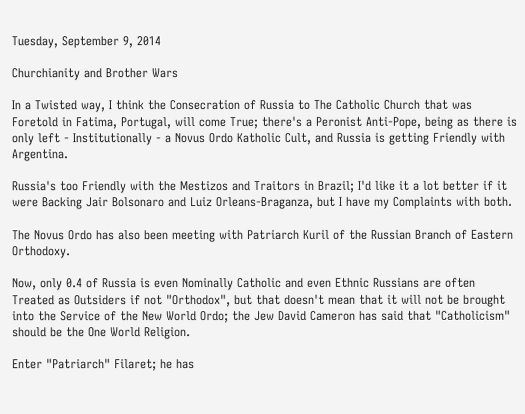Tuesday, September 9, 2014

Churchianity and Brother Wars

In a Twisted way, I think the Consecration of Russia to The Catholic Church that was Foretold in Fatima, Portugal, will come True; there's a Peronist Anti-Pope, being as there is only left - Institutionally - a Novus Ordo Katholic Cult, and Russia is getting Friendly with Argentina.

Russia's too Friendly with the Mestizos and Traitors in Brazil; I'd like it a lot better if it were Backing Jair Bolsonaro and Luiz Orleans-Braganza, but I have my Complaints with both.

The Novus Ordo has also been meeting with Patriarch Kuril of the Russian Branch of Eastern Orthodoxy.

Now, only 0.4 of Russia is even Nominally Catholic and even Ethnic Russians are often Treated as Outsiders if not "Orthodox", but that doesn't mean that it will not be brought into the Service of the New World Ordo; the Jew David Cameron has said that "Catholicism" should be the One World Religion.

Enter "Patriarch" Filaret; he has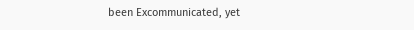been Excommunicated, yet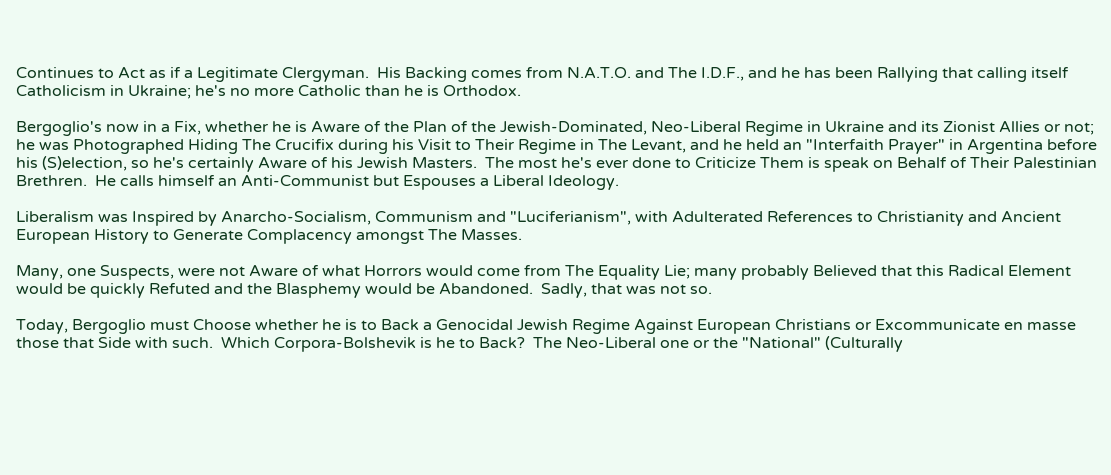Continues to Act as if a Legitimate Clergyman.  His Backing comes from N.A.T.O. and The I.D.F., and he has been Rallying that calling itself Catholicism in Ukraine; he's no more Catholic than he is Orthodox.

Bergoglio's now in a Fix, whether he is Aware of the Plan of the Jewish-Dominated, Neo-Liberal Regime in Ukraine and its Zionist Allies or not; he was Photographed Hiding The Crucifix during his Visit to Their Regime in The Levant, and he held an "Interfaith Prayer" in Argentina before his (S)election, so he's certainly Aware of his Jewish Masters.  The most he's ever done to Criticize Them is speak on Behalf of Their Palestinian Brethren.  He calls himself an Anti-Communist but Espouses a Liberal Ideology.

Liberalism was Inspired by Anarcho-Socialism, Communism and "Luciferianism", with Adulterated References to Christianity and Ancient European History to Generate Complacency amongst The Masses.

Many, one Suspects, were not Aware of what Horrors would come from The Equality Lie; many probably Believed that this Radical Element would be quickly Refuted and the Blasphemy would be Abandoned.  Sadly, that was not so.

Today, Bergoglio must Choose whether he is to Back a Genocidal Jewish Regime Against European Christians or Excommunicate en masse those that Side with such.  Which Corpora-Bolshevik is he to Back?  The Neo-Liberal one or the "National" (Culturally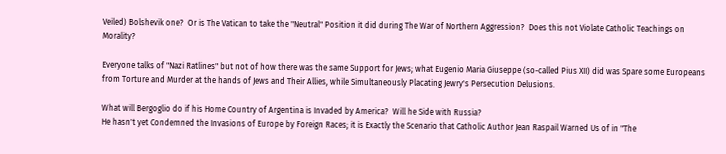Veiled) Bolshevik one?  Or is The Vatican to take the "Neutral" Position it did during The War of Northern Aggression?  Does this not Violate Catholic Teachings on Morality?

Everyone talks of "Nazi Ratlines" but not of how there was the same Support for Jews; what Eugenio Maria Giuseppe (so-called Pius XII) did was Spare some Europeans from Torture and Murder at the hands of Jews and Their Allies, while Simultaneously Placating Jewry's Persecution Delusions.

What will Bergoglio do if his Home Country of Argentina is Invaded by America?  Will he Side with Russia?
He hasn't yet Condemned the Invasions of Europe by Foreign Races; it is Exactly the Scenario that Catholic Author Jean Raspail Warned Us of in "The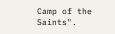Camp of the Saints".